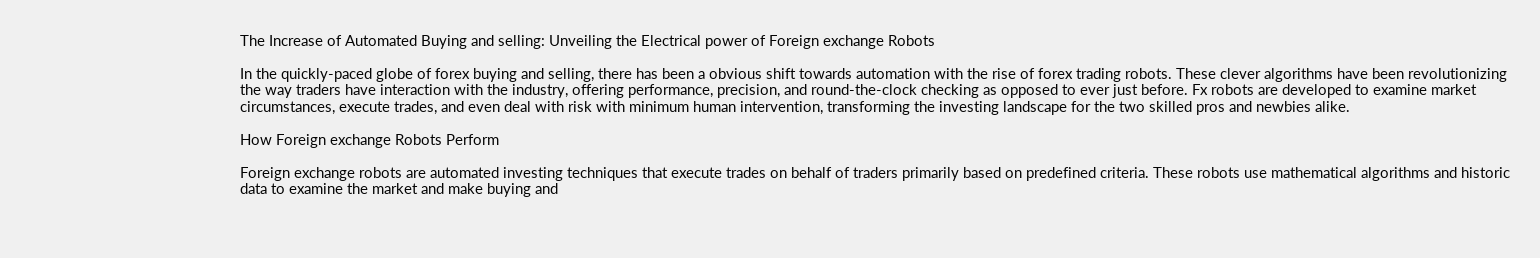The Increase of Automated Buying and selling: Unveiling the Electrical power of Foreign exchange Robots

In the quickly-paced globe of forex buying and selling, there has been a obvious shift towards automation with the rise of forex trading robots. These clever algorithms have been revolutionizing the way traders have interaction with the industry, offering performance, precision, and round-the-clock checking as opposed to ever just before. Fx robots are developed to examine market circumstances, execute trades, and even deal with risk with minimum human intervention, transforming the investing landscape for the two skilled pros and newbies alike.

How Foreign exchange Robots Perform

Foreign exchange robots are automated investing techniques that execute trades on behalf of traders primarily based on predefined criteria. These robots use mathematical algorithms and historic data to examine the market and make buying and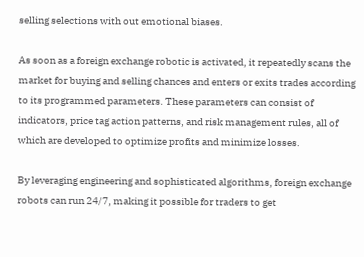selling selections with out emotional biases.

As soon as a foreign exchange robotic is activated, it repeatedly scans the market for buying and selling chances and enters or exits trades according to its programmed parameters. These parameters can consist of indicators, price tag action patterns, and risk management rules, all of which are developed to optimize profits and minimize losses.

By leveraging engineering and sophisticated algorithms, foreign exchange robots can run 24/7, making it possible for traders to get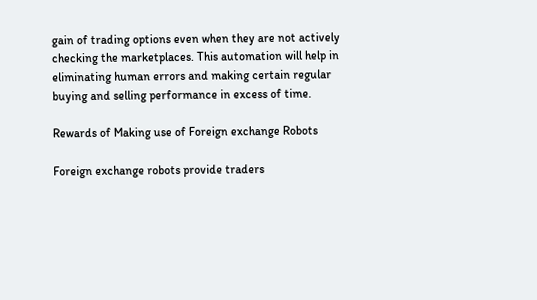gain of trading options even when they are not actively checking the marketplaces. This automation will help in eliminating human errors and making certain regular buying and selling performance in excess of time.

Rewards of Making use of Foreign exchange Robots

Foreign exchange robots provide traders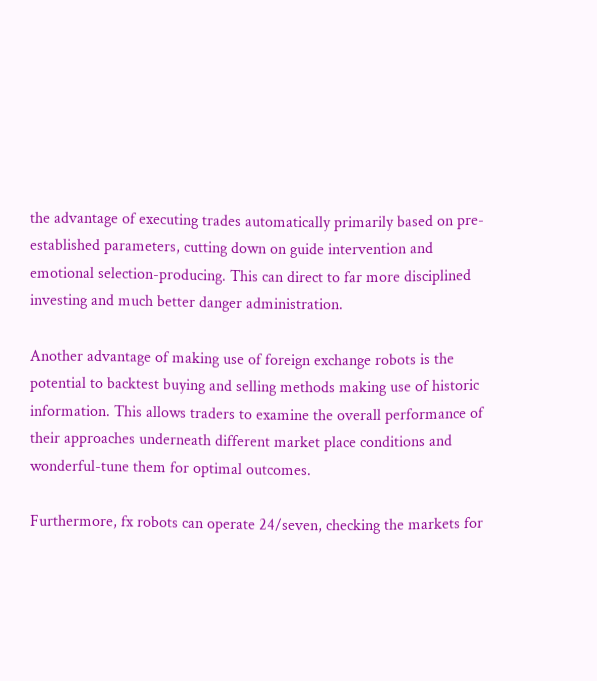the advantage of executing trades automatically primarily based on pre-established parameters, cutting down on guide intervention and emotional selection-producing. This can direct to far more disciplined investing and much better danger administration.

Another advantage of making use of foreign exchange robots is the potential to backtest buying and selling methods making use of historic information. This allows traders to examine the overall performance of their approaches underneath different market place conditions and wonderful-tune them for optimal outcomes.

Furthermore, fx robots can operate 24/seven, checking the markets for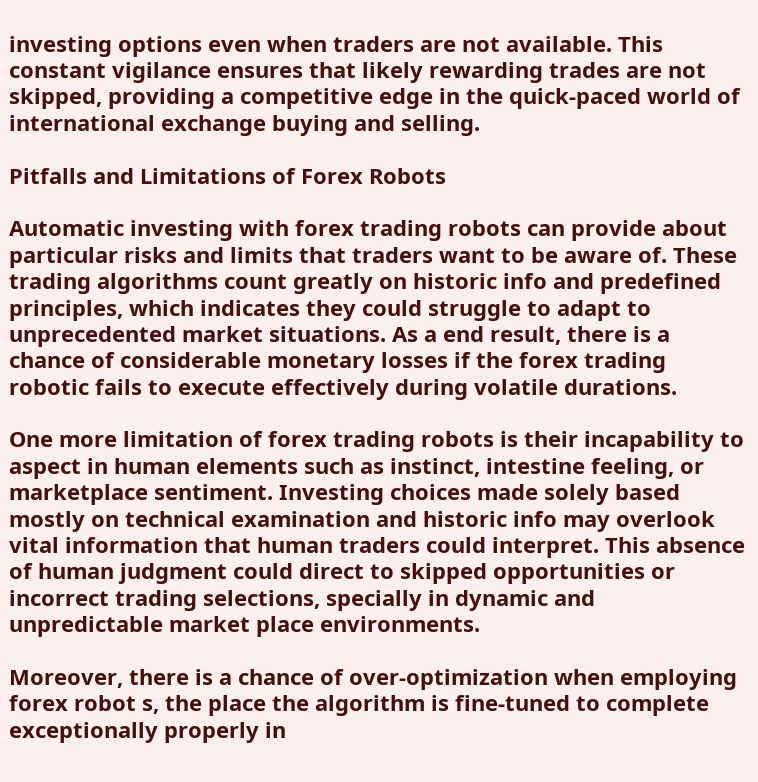investing options even when traders are not available. This constant vigilance ensures that likely rewarding trades are not skipped, providing a competitive edge in the quick-paced world of international exchange buying and selling.

Pitfalls and Limitations of Forex Robots

Automatic investing with forex trading robots can provide about particular risks and limits that traders want to be aware of. These trading algorithms count greatly on historic info and predefined principles, which indicates they could struggle to adapt to unprecedented market situations. As a end result, there is a chance of considerable monetary losses if the forex trading robotic fails to execute effectively during volatile durations.

One more limitation of forex trading robots is their incapability to aspect in human elements such as instinct, intestine feeling, or marketplace sentiment. Investing choices made solely based mostly on technical examination and historic info may overlook vital information that human traders could interpret. This absence of human judgment could direct to skipped opportunities or incorrect trading selections, specially in dynamic and unpredictable market place environments.

Moreover, there is a chance of over-optimization when employing forex robot s, the place the algorithm is fine-tuned to complete exceptionally properly in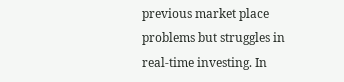previous market place problems but struggles in real-time investing. In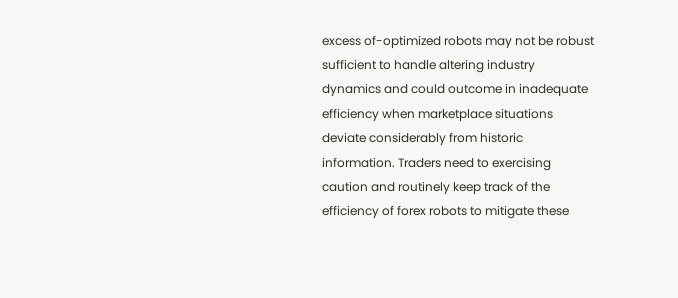excess of-optimized robots may not be robust sufficient to handle altering industry dynamics and could outcome in inadequate efficiency when marketplace situations deviate considerably from historic information. Traders need to exercising caution and routinely keep track of the efficiency of forex robots to mitigate these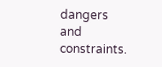dangers and constraints.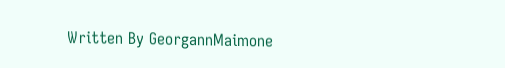Written By GeorgannMaimone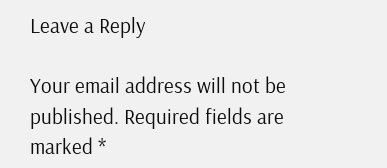Leave a Reply

Your email address will not be published. Required fields are marked *